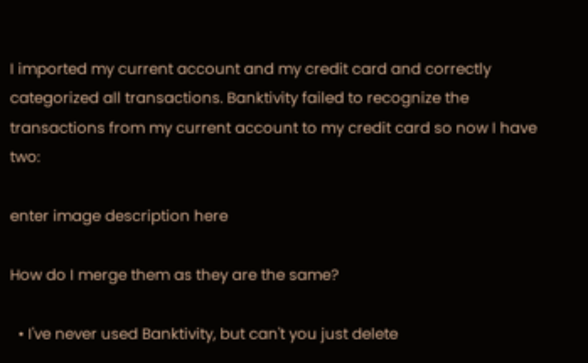I imported my current account and my credit card and correctly categorized all transactions. Banktivity failed to recognize the transactions from my current account to my credit card so now I have two:

enter image description here

How do I merge them as they are the same?

  • I've never used Banktivity, but can't you just delete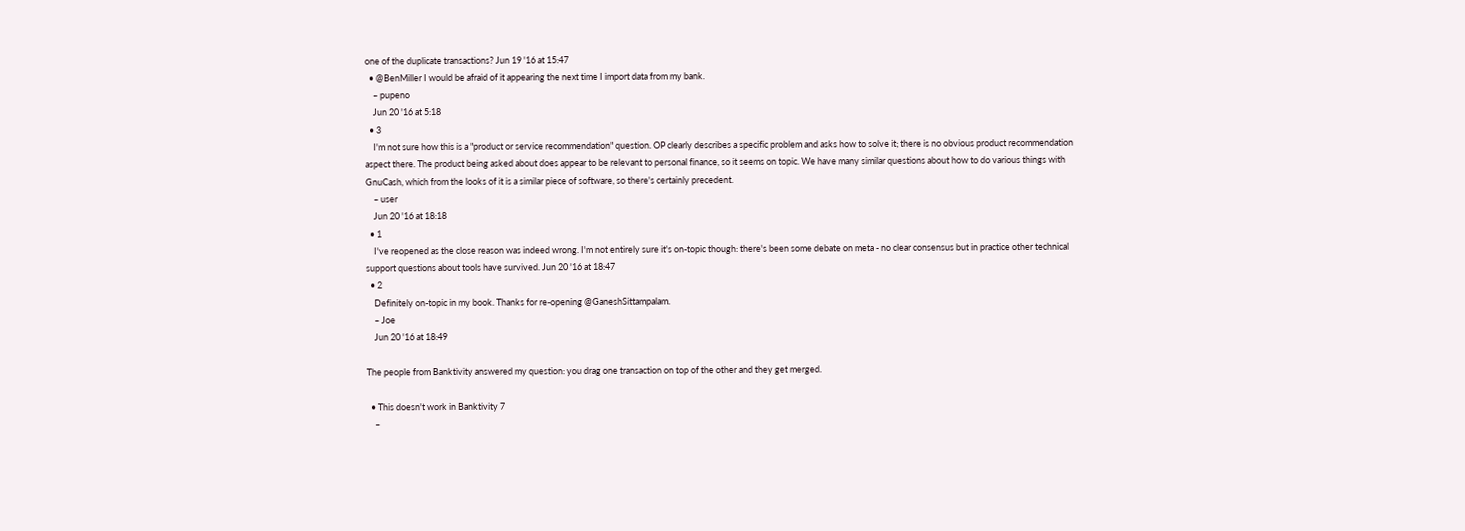one of the duplicate transactions? Jun 19 '16 at 15:47
  • @BenMiller I would be afraid of it appearing the next time I import data from my bank.
    – pupeno
    Jun 20 '16 at 5:18
  • 3
    I'm not sure how this is a "product or service recommendation" question. OP clearly describes a specific problem and asks how to solve it; there is no obvious product recommendation aspect there. The product being asked about does appear to be relevant to personal finance, so it seems on topic. We have many similar questions about how to do various things with GnuCash, which from the looks of it is a similar piece of software, so there's certainly precedent.
    – user
    Jun 20 '16 at 18:18
  • 1
    I've reopened as the close reason was indeed wrong. I'm not entirely sure it's on-topic though: there's been some debate on meta - no clear consensus but in practice other technical support questions about tools have survived. Jun 20 '16 at 18:47
  • 2
    Definitely on-topic in my book. Thanks for re-opening @GaneshSittampalam.
    – Joe
    Jun 20 '16 at 18:49

The people from Banktivity answered my question: you drag one transaction on top of the other and they get merged.

  • This doesn't work in Banktivity 7
    –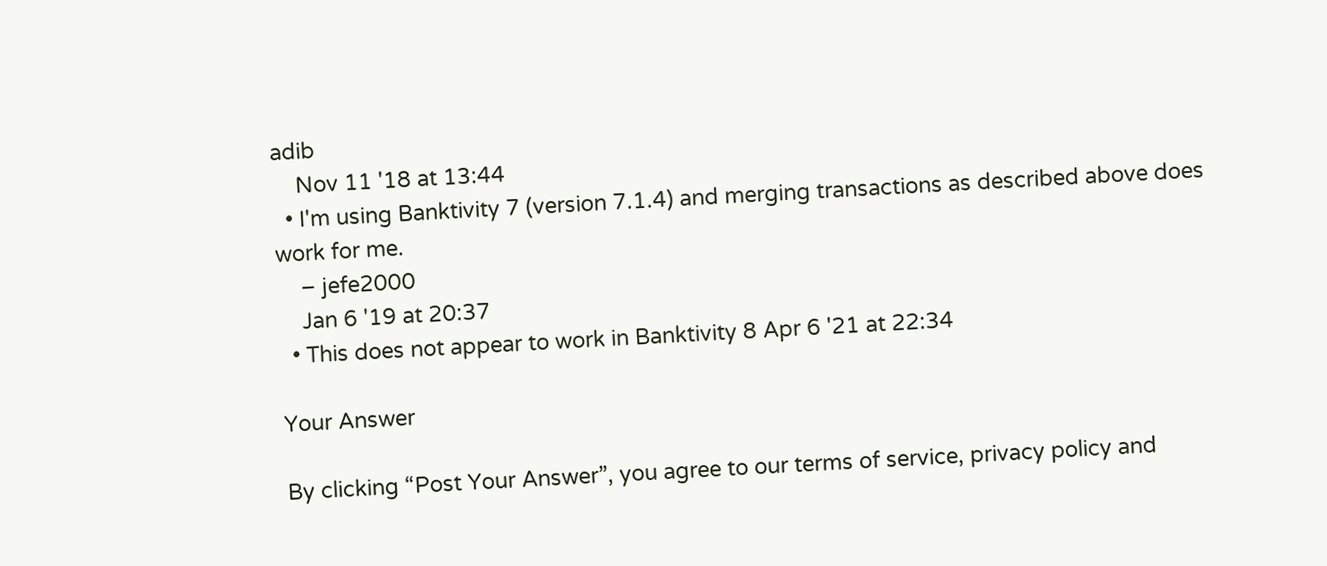adib
    Nov 11 '18 at 13:44
  • I'm using Banktivity 7 (version 7.1.4) and merging transactions as described above does work for me.
    – jefe2000
    Jan 6 '19 at 20:37
  • This does not appear to work in Banktivity 8 Apr 6 '21 at 22:34

Your Answer

By clicking “Post Your Answer”, you agree to our terms of service, privacy policy and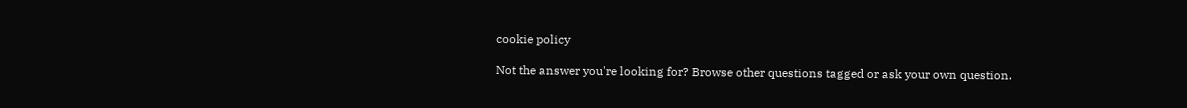cookie policy

Not the answer you're looking for? Browse other questions tagged or ask your own question.